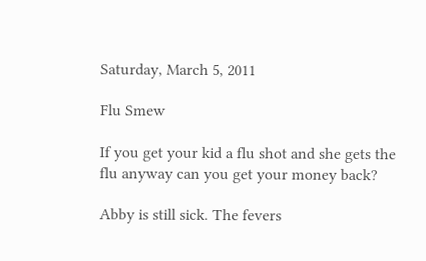Saturday, March 5, 2011

Flu Smew

If you get your kid a flu shot and she gets the flu anyway can you get your money back?

Abby is still sick. The fevers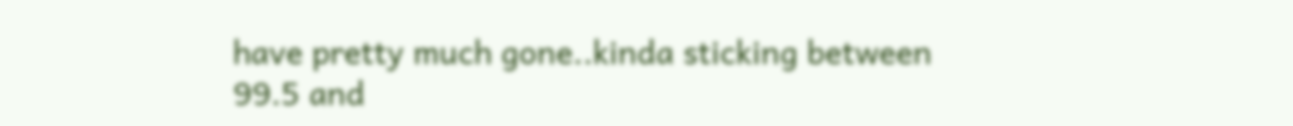have pretty much gone..kinda sticking between 99.5 and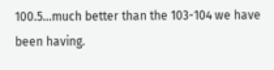100.5...much better than the 103-104 we have been having.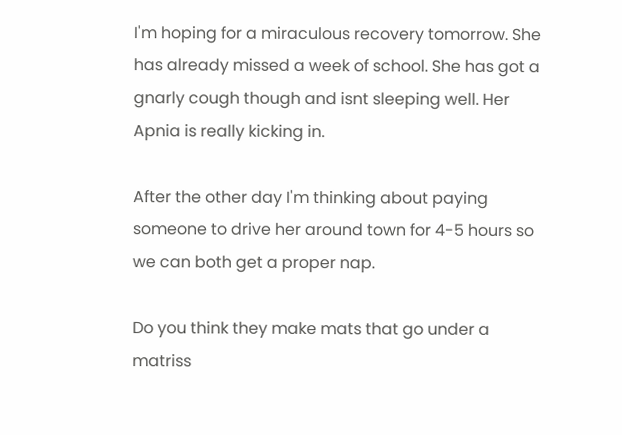I'm hoping for a miraculous recovery tomorrow. She has already missed a week of school. She has got a gnarly cough though and isnt sleeping well. Her Apnia is really kicking in.

After the other day I'm thinking about paying someone to drive her around town for 4-5 hours so we can both get a proper nap.

Do you think they make mats that go under a matriss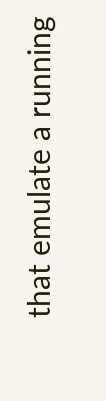that emulate a running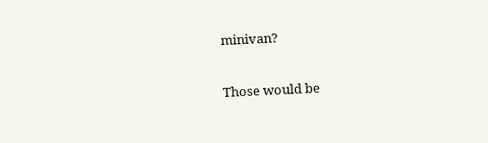minivan?

Those would be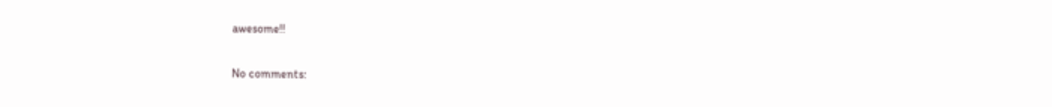awesome!!

No comments: